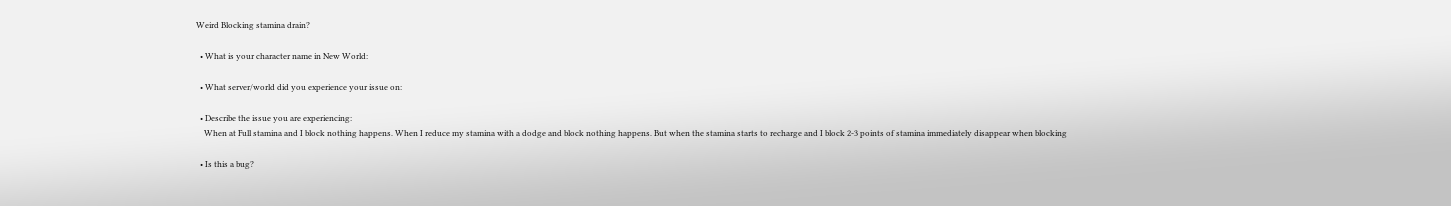Weird Blocking stamina drain?

  • What is your character name in New World:

  • What server/world did you experience your issue on:

  • Describe the issue you are experiencing:
    When at Full stamina and I block nothing happens. When I reduce my stamina with a dodge and block nothing happens. But when the stamina starts to recharge and I block 2-3 points of stamina immediately disappear when blocking

  • Is this a bug?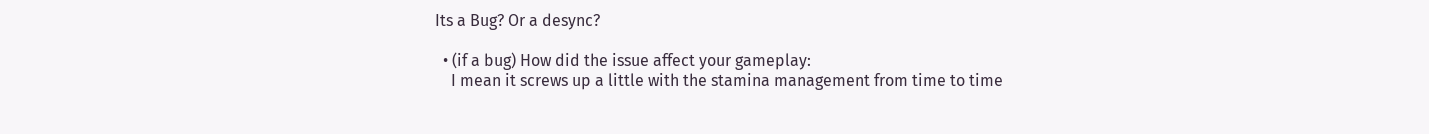Its a Bug? Or a desync?

  • (if a bug) How did the issue affect your gameplay:
    I mean it screws up a little with the stamina management from time to time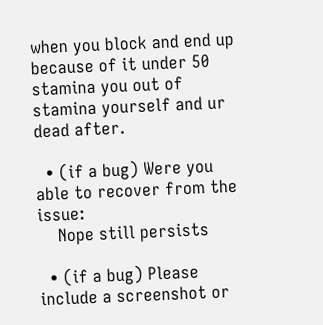when you block and end up because of it under 50 stamina you out of stamina yourself and ur dead after.

  • (if a bug) Were you able to recover from the issue:
    Nope still persists

  • (if a bug) Please include a screenshot or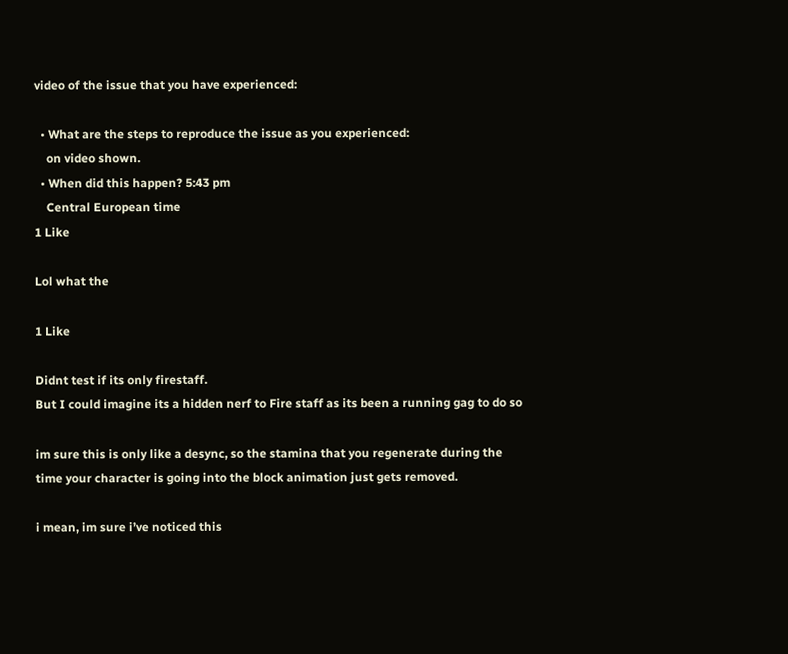video of the issue that you have experienced:

  • What are the steps to reproduce the issue as you experienced:
    on video shown.
  • When did this happen? 5:43 pm
    Central European time
1 Like

Lol what the

1 Like

Didnt test if its only firestaff.
But I could imagine its a hidden nerf to Fire staff as its been a running gag to do so

im sure this is only like a desync, so the stamina that you regenerate during the time your character is going into the block animation just gets removed.

i mean, im sure i’ve noticed this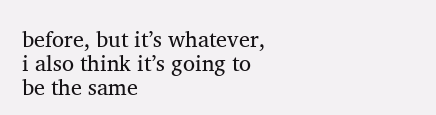before, but it’s whatever, i also think it’s going to be the same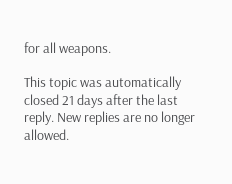for all weapons.

This topic was automatically closed 21 days after the last reply. New replies are no longer allowed.